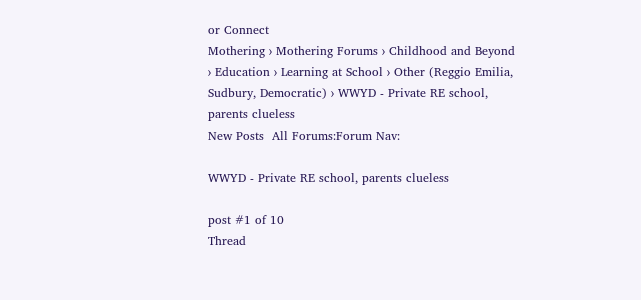or Connect
Mothering › Mothering Forums › Childhood and Beyond › Education › Learning at School › Other (Reggio Emilia, Sudbury, Democratic) › WWYD - Private RE school, parents clueless
New Posts  All Forums:Forum Nav:

WWYD - Private RE school, parents clueless

post #1 of 10
Thread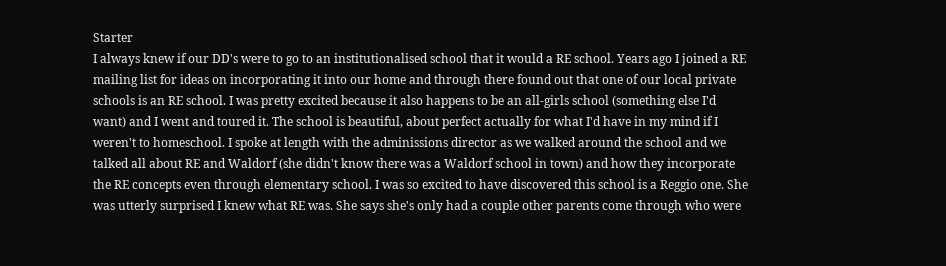Starter
I always knew if our DD's were to go to an institutionalised school that it would a RE school. Years ago I joined a RE mailing list for ideas on incorporating it into our home and through there found out that one of our local private schools is an RE school. I was pretty excited because it also happens to be an all-girls school (something else I'd want) and I went and toured it. The school is beautiful, about perfect actually for what I'd have in my mind if I weren't to homeschool. I spoke at length with the adminissions director as we walked around the school and we talked all about RE and Waldorf (she didn't know there was a Waldorf school in town) and how they incorporate the RE concepts even through elementary school. I was so excited to have discovered this school is a Reggio one. She was utterly surprised I knew what RE was. She says she's only had a couple other parents come through who were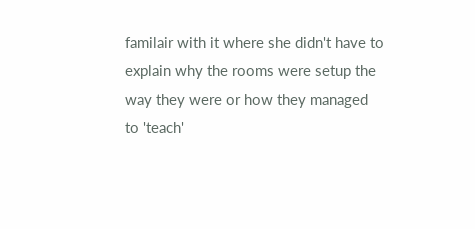familair with it where she didn't have to explain why the rooms were setup the way they were or how they managed to 'teach'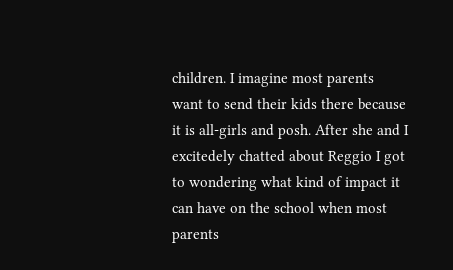children. I imagine most parents want to send their kids there because it is all-girls and posh. After she and I excitedely chatted about Reggio I got to wondering what kind of impact it can have on the school when most parents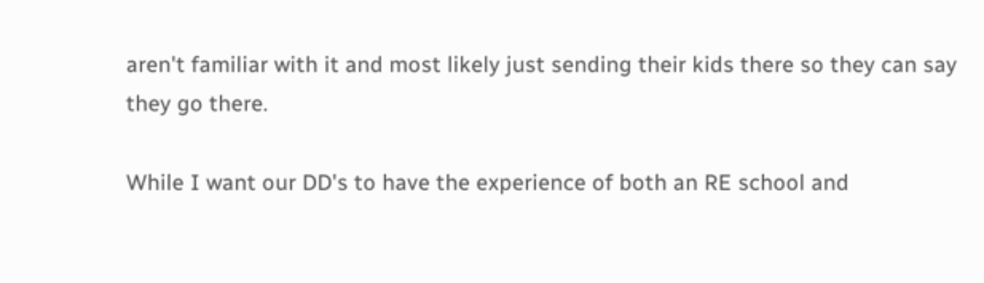aren't familiar with it and most likely just sending their kids there so they can say they go there.

While I want our DD's to have the experience of both an RE school and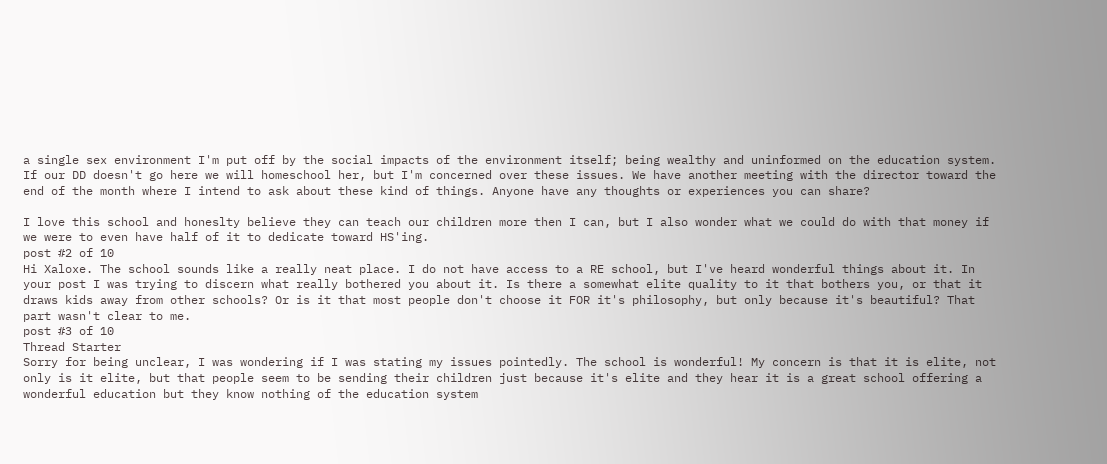a single sex environment I'm put off by the social impacts of the environment itself; being wealthy and uninformed on the education system. If our DD doesn't go here we will homeschool her, but I'm concerned over these issues. We have another meeting with the director toward the end of the month where I intend to ask about these kind of things. Anyone have any thoughts or experiences you can share?

I love this school and honeslty believe they can teach our children more then I can, but I also wonder what we could do with that money if we were to even have half of it to dedicate toward HS'ing.
post #2 of 10
Hi Xaloxe. The school sounds like a really neat place. I do not have access to a RE school, but I've heard wonderful things about it. In your post I was trying to discern what really bothered you about it. Is there a somewhat elite quality to it that bothers you, or that it draws kids away from other schools? Or is it that most people don't choose it FOR it's philosophy, but only because it's beautiful? That part wasn't clear to me.
post #3 of 10
Thread Starter
Sorry for being unclear, I was wondering if I was stating my issues pointedly. The school is wonderful! My concern is that it is elite, not only is it elite, but that people seem to be sending their children just because it's elite and they hear it is a great school offering a wonderful education but they know nothing of the education system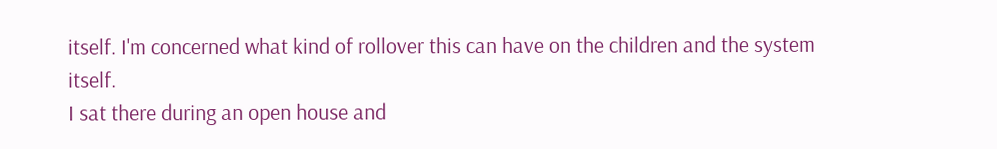itself. I'm concerned what kind of rollover this can have on the children and the system itself.
I sat there during an open house and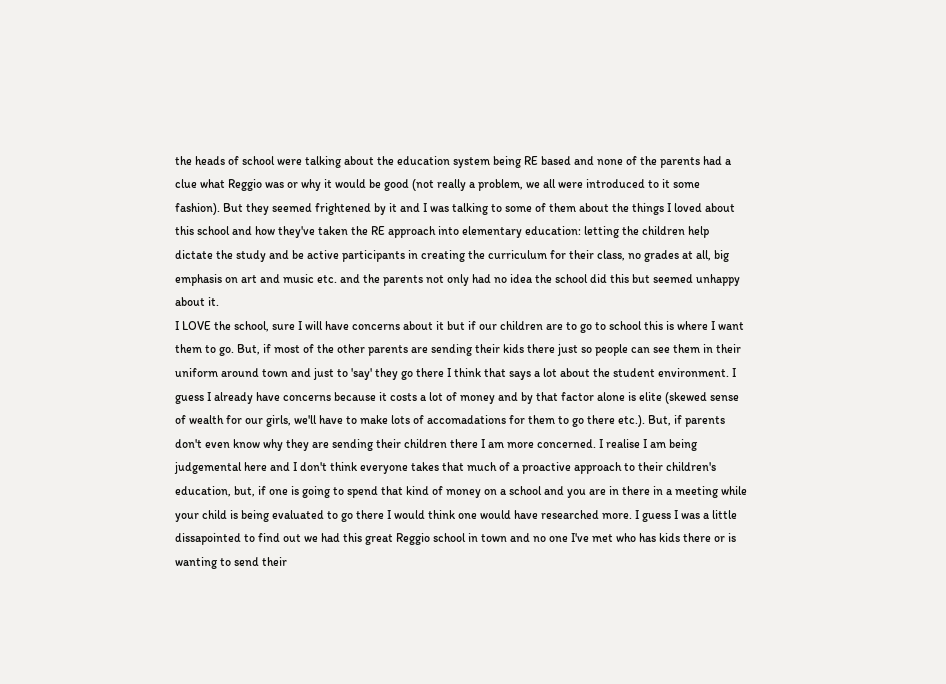the heads of school were talking about the education system being RE based and none of the parents had a clue what Reggio was or why it would be good (not really a problem, we all were introduced to it some fashion). But they seemed frightened by it and I was talking to some of them about the things I loved about this school and how they've taken the RE approach into elementary education: letting the children help dictate the study and be active participants in creating the curriculum for their class, no grades at all, big emphasis on art and music etc. and the parents not only had no idea the school did this but seemed unhappy about it.
I LOVE the school, sure I will have concerns about it but if our children are to go to school this is where I want them to go. But, if most of the other parents are sending their kids there just so people can see them in their uniform around town and just to 'say' they go there I think that says a lot about the student environment. I guess I already have concerns because it costs a lot of money and by that factor alone is elite (skewed sense of wealth for our girls, we'll have to make lots of accomadations for them to go there etc.). But, if parents don't even know why they are sending their children there I am more concerned. I realise I am being judgemental here and I don't think everyone takes that much of a proactive approach to their children's education, but, if one is going to spend that kind of money on a school and you are in there in a meeting while your child is being evaluated to go there I would think one would have researched more. I guess I was a little dissapointed to find out we had this great Reggio school in town and no one I've met who has kids there or is wanting to send their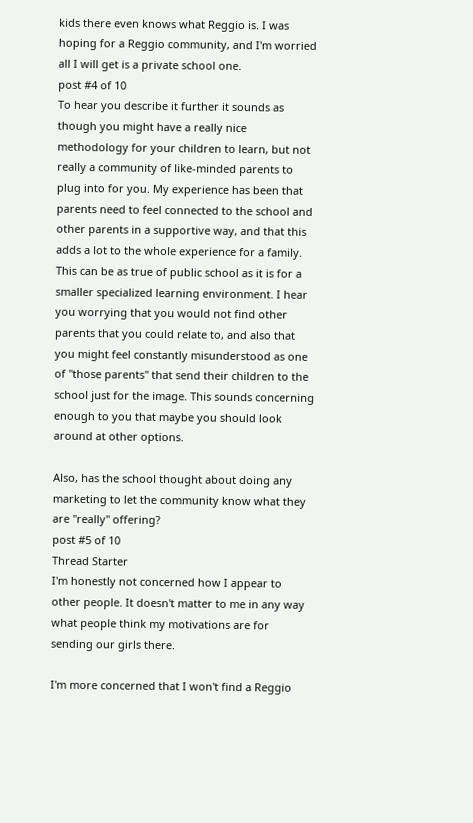kids there even knows what Reggio is. I was hoping for a Reggio community, and I'm worried all I will get is a private school one.
post #4 of 10
To hear you describe it further it sounds as though you might have a really nice methodology for your children to learn, but not really a community of like-minded parents to plug into for you. My experience has been that parents need to feel connected to the school and other parents in a supportive way, and that this adds a lot to the whole experience for a family. This can be as true of public school as it is for a smaller specialized learning environment. I hear you worrying that you would not find other parents that you could relate to, and also that you might feel constantly misunderstood as one of "those parents" that send their children to the school just for the image. This sounds concerning enough to you that maybe you should look around at other options.

Also, has the school thought about doing any marketing to let the community know what they are "really" offering?
post #5 of 10
Thread Starter
I'm honestly not concerned how I appear to other people. It doesn't matter to me in any way what people think my motivations are for sending our girls there.

I'm more concerned that I won't find a Reggio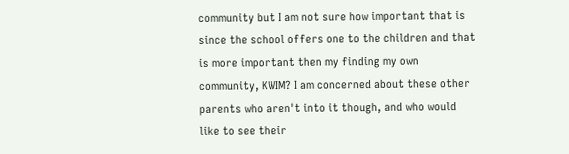community but I am not sure how important that is since the school offers one to the children and that is more important then my finding my own community, KWIM? I am concerned about these other parents who aren't into it though, and who would like to see their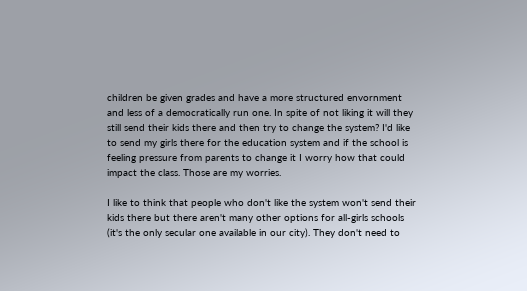children be given grades and have a more structured envornment and less of a democratically run one. In spite of not liking it will they still send their kids there and then try to change the system? I'd like to send my girls there for the education system and if the school is feeling pressure from parents to change it I worry how that could impact the class. Those are my worries.

I like to think that people who don't like the system won't send their kids there but there aren't many other options for all-girls schools (it's the only secular one available in our city). They don't need to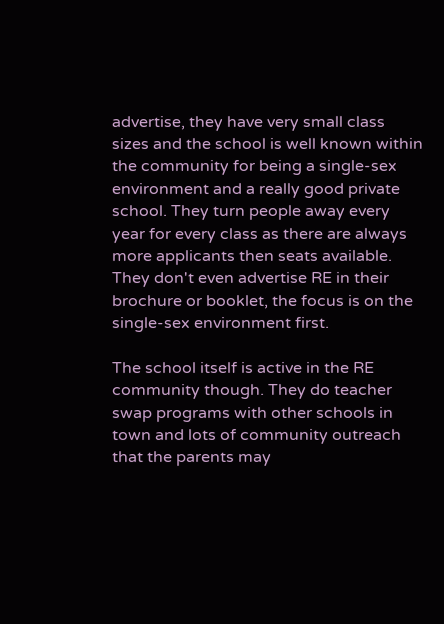advertise, they have very small class sizes and the school is well known within the community for being a single-sex environment and a really good private school. They turn people away every year for every class as there are always more applicants then seats available. They don't even advertise RE in their brochure or booklet, the focus is on the single-sex environment first.

The school itself is active in the RE community though. They do teacher swap programs with other schools in town and lots of community outreach that the parents may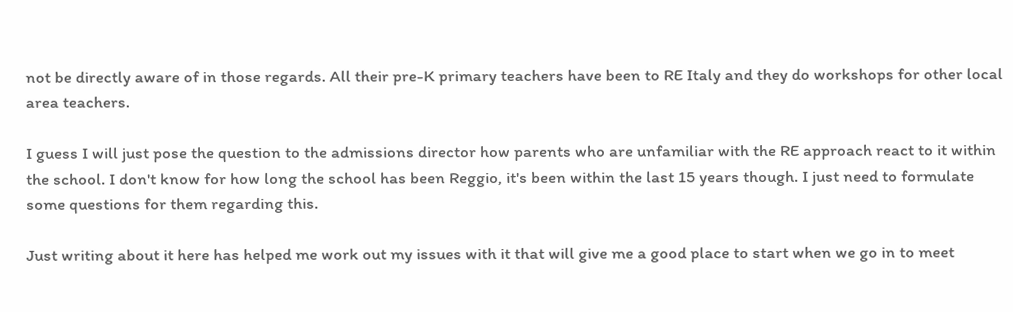not be directly aware of in those regards. All their pre-K primary teachers have been to RE Italy and they do workshops for other local area teachers.

I guess I will just pose the question to the admissions director how parents who are unfamiliar with the RE approach react to it within the school. I don't know for how long the school has been Reggio, it's been within the last 15 years though. I just need to formulate some questions for them regarding this.

Just writing about it here has helped me work out my issues with it that will give me a good place to start when we go in to meet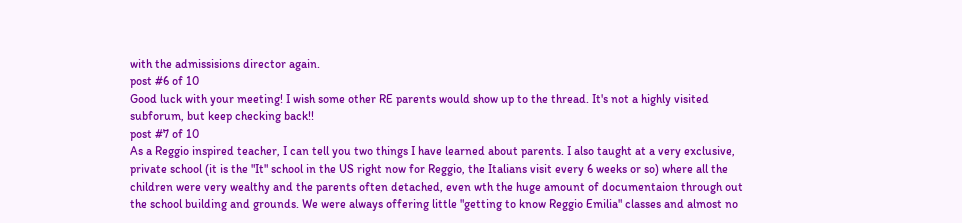with the admissisions director again.
post #6 of 10
Good luck with your meeting! I wish some other RE parents would show up to the thread. It's not a highly visited subforum, but keep checking back!!
post #7 of 10
As a Reggio inspired teacher, I can tell you two things I have learned about parents. I also taught at a very exclusive, private school (it is the "It" school in the US right now for Reggio, the Italians visit every 6 weeks or so) where all the children were very wealthy and the parents often detached, even wth the huge amount of documentaion through out the school building and grounds. We were always offering little "getting to know Reggio Emilia" classes and almost no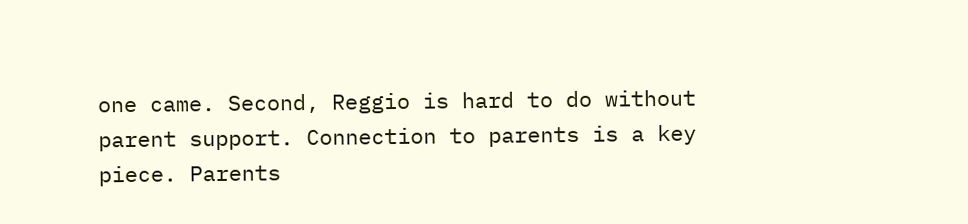one came. Second, Reggio is hard to do without parent support. Connection to parents is a key piece. Parents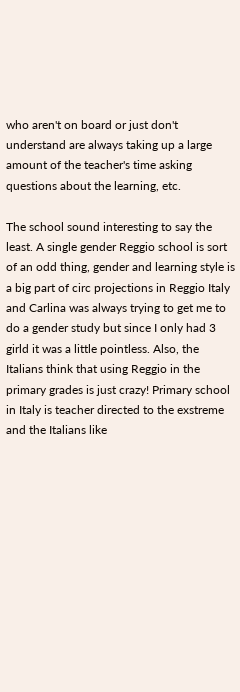who aren't on board or just don't understand are always taking up a large amount of the teacher's time asking questions about the learning, etc.

The school sound interesting to say the least. A single gender Reggio school is sort of an odd thing, gender and learning style is a big part of circ projections in Reggio Italy and Carlina was always trying to get me to do a gender study but since I only had 3 girld it was a little pointless. Also, the Italians think that using Reggio in the primary grades is just crazy! Primary school in Italy is teacher directed to the exstreme and the Italians like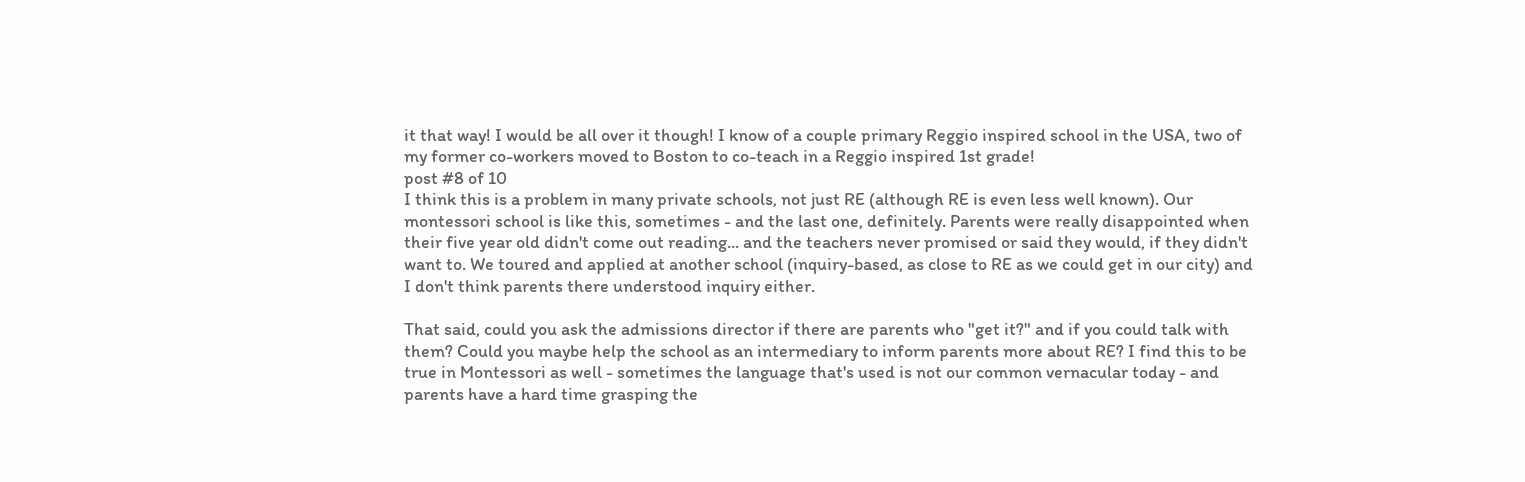it that way! I would be all over it though! I know of a couple primary Reggio inspired school in the USA, two of my former co-workers moved to Boston to co-teach in a Reggio inspired 1st grade!
post #8 of 10
I think this is a problem in many private schools, not just RE (although RE is even less well known). Our montessori school is like this, sometimes - and the last one, definitely. Parents were really disappointed when their five year old didn't come out reading... and the teachers never promised or said they would, if they didn't want to. We toured and applied at another school (inquiry-based, as close to RE as we could get in our city) and I don't think parents there understood inquiry either.

That said, could you ask the admissions director if there are parents who "get it?" and if you could talk with them? Could you maybe help the school as an intermediary to inform parents more about RE? I find this to be true in Montessori as well - sometimes the language that's used is not our common vernacular today - and parents have a hard time grasping the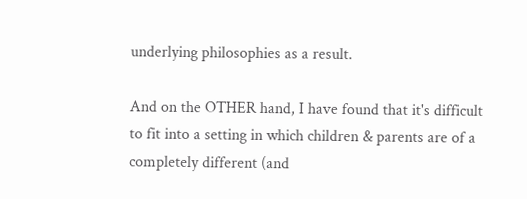underlying philosophies as a result.

And on the OTHER hand, I have found that it's difficult to fit into a setting in which children & parents are of a completely different (and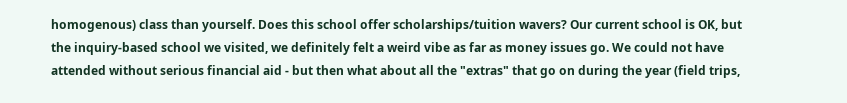homogenous) class than yourself. Does this school offer scholarships/tuition wavers? Our current school is OK, but the inquiry-based school we visited, we definitely felt a weird vibe as far as money issues go. We could not have attended without serious financial aid - but then what about all the "extras" that go on during the year (field trips,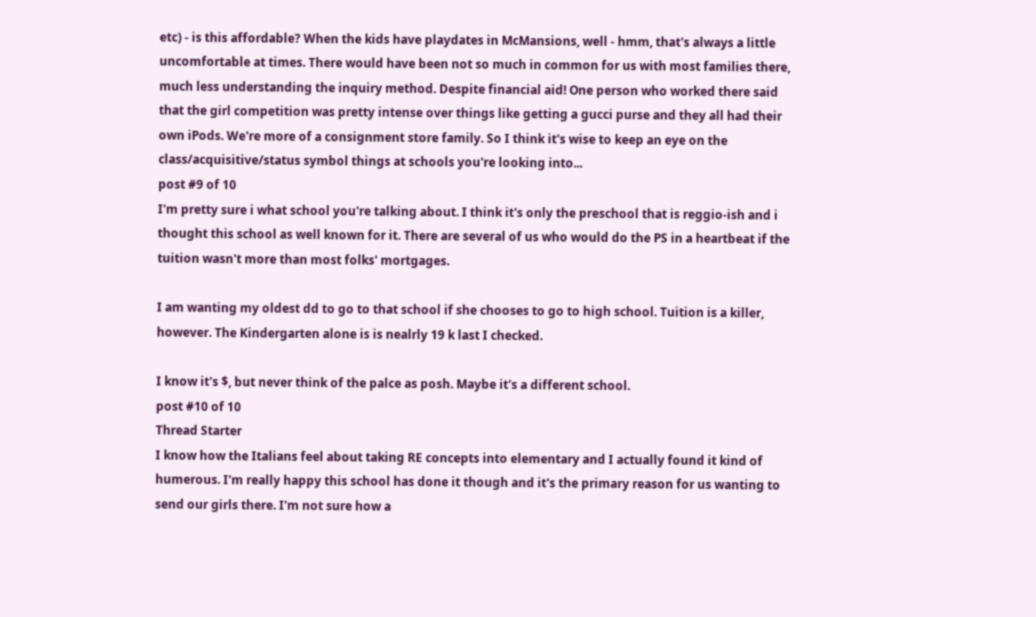etc) - is this affordable? When the kids have playdates in McMansions, well - hmm, that's always a little uncomfortable at times. There would have been not so much in common for us with most families there, much less understanding the inquiry method. Despite financial aid! One person who worked there said that the girl competition was pretty intense over things like getting a gucci purse and they all had their own iPods. We're more of a consignment store family. So I think it's wise to keep an eye on the class/acquisitive/status symbol things at schools you're looking into...
post #9 of 10
I'm pretty sure i what school you're talking about. I think it's only the preschool that is reggio-ish and i thought this school as well known for it. There are several of us who would do the PS in a heartbeat if the tuition wasn't more than most folks' mortgages.

I am wanting my oldest dd to go to that school if she chooses to go to high school. Tuition is a killer, however. The Kindergarten alone is is nealrly 19 k last I checked.

I know it's $, but never think of the palce as posh. Maybe it's a different school.
post #10 of 10
Thread Starter
I know how the Italians feel about taking RE concepts into elementary and I actually found it kind of humerous. I'm really happy this school has done it though and it's the primary reason for us wanting to send our girls there. I'm not sure how a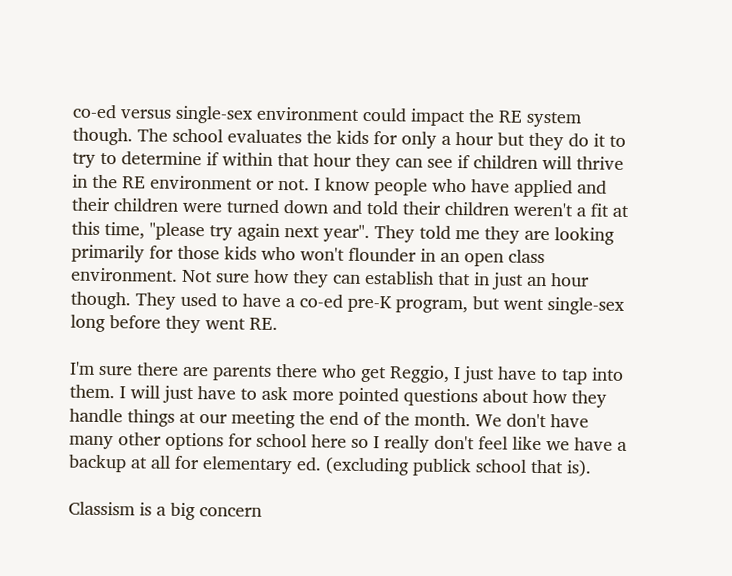co-ed versus single-sex environment could impact the RE system though. The school evaluates the kids for only a hour but they do it to try to determine if within that hour they can see if children will thrive in the RE environment or not. I know people who have applied and their children were turned down and told their children weren't a fit at this time, "please try again next year". They told me they are looking primarily for those kids who won't flounder in an open class environment. Not sure how they can establish that in just an hour though. They used to have a co-ed pre-K program, but went single-sex long before they went RE.

I'm sure there are parents there who get Reggio, I just have to tap into them. I will just have to ask more pointed questions about how they handle things at our meeting the end of the month. We don't have many other options for school here so I really don't feel like we have a backup at all for elementary ed. (excluding publick school that is).

Classism is a big concern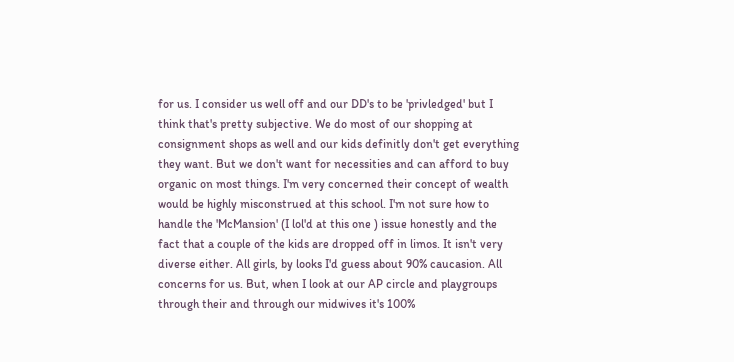for us. I consider us well off and our DD's to be 'privledged' but I think that's pretty subjective. We do most of our shopping at consignment shops as well and our kids definitly don't get everything they want. But we don't want for necessities and can afford to buy organic on most things. I'm very concerned their concept of wealth would be highly misconstrued at this school. I'm not sure how to handle the 'McMansion' (I lol'd at this one ) issue honestly and the fact that a couple of the kids are dropped off in limos. It isn't very diverse either. All girls, by looks I'd guess about 90% caucasion. All concerns for us. But, when I look at our AP circle and playgroups through their and through our midwives it's 100%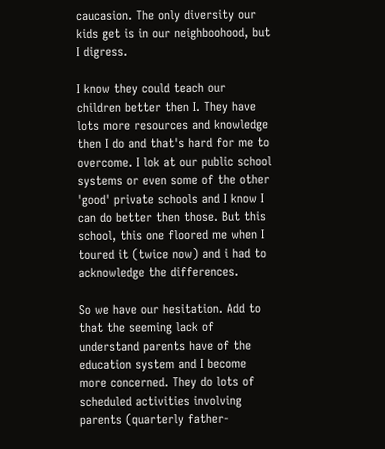caucasion. The only diversity our kids get is in our neighboohood, but I digress.

I know they could teach our children better then I. They have lots more resources and knowledge then I do and that's hard for me to overcome. I lok at our public school systems or even some of the other 'good' private schools and I know I can do better then those. But this school, this one floored me when I toured it (twice now) and i had to acknowledge the differences.

So we have our hesitation. Add to that the seeming lack of understand parents have of the education system and I become more concerned. They do lots of scheduled activities involving parents (quarterly father-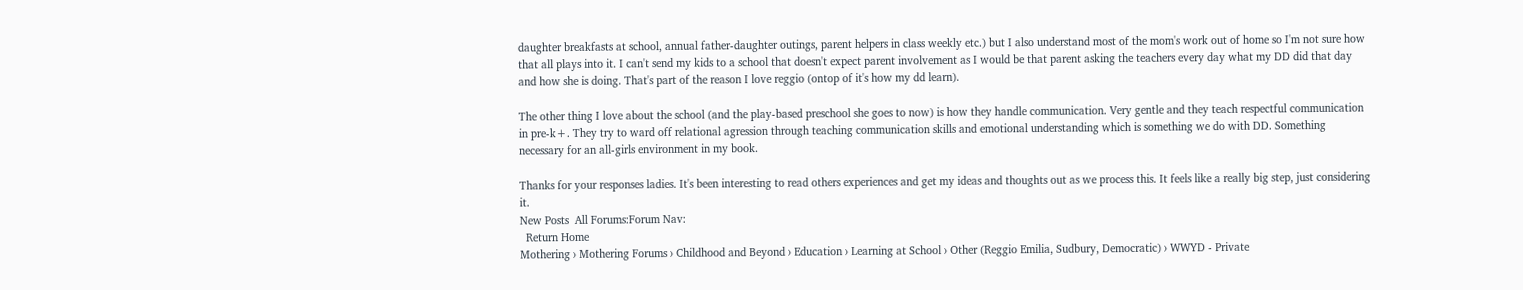daughter breakfasts at school, annual father-daughter outings, parent helpers in class weekly etc.) but I also understand most of the mom's work out of home so I'm not sure how that all plays into it. I can't send my kids to a school that doesn't expect parent involvement as I would be that parent asking the teachers every day what my DD did that day and how she is doing. That's part of the reason I love reggio (ontop of it's how my dd learn).

The other thing I love about the school (and the play-based preschool she goes to now) is how they handle communication. Very gentle and they teach respectful communication in pre-k+. They try to ward off relational agression through teaching communication skills and emotional understanding which is something we do with DD. Something necessary for an all-girls environment in my book.

Thanks for your responses ladies. It's been interesting to read others experiences and get my ideas and thoughts out as we process this. It feels like a really big step, just considering it.
New Posts  All Forums:Forum Nav:
  Return Home
Mothering › Mothering Forums › Childhood and Beyond › Education › Learning at School › Other (Reggio Emilia, Sudbury, Democratic) › WWYD - Private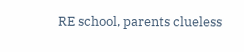RE school, parents clueless